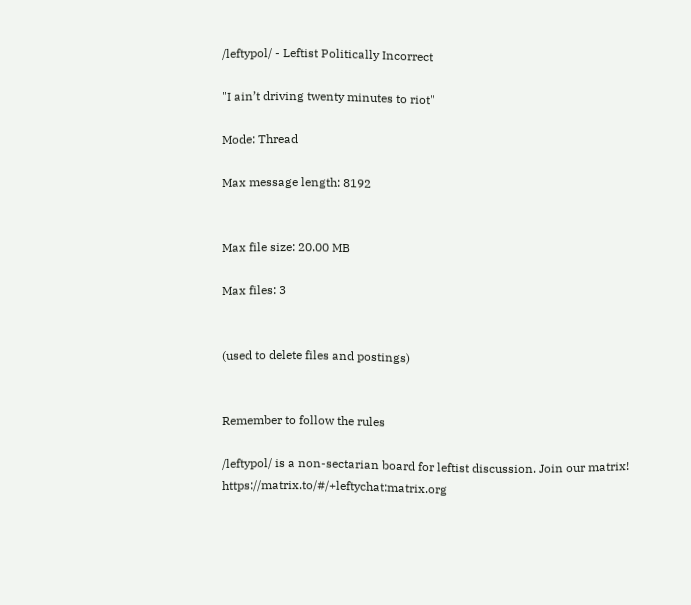/leftypol/ - Leftist Politically Incorrect

"I ain’t driving twenty minutes to riot"

Mode: Thread

Max message length: 8192


Max file size: 20.00 MB

Max files: 3


(used to delete files and postings)


Remember to follow the rules

/leftypol/ is a non-sectarian board for leftist discussion. Join our matrix! https://matrix.to/#/+leftychat:matrix.org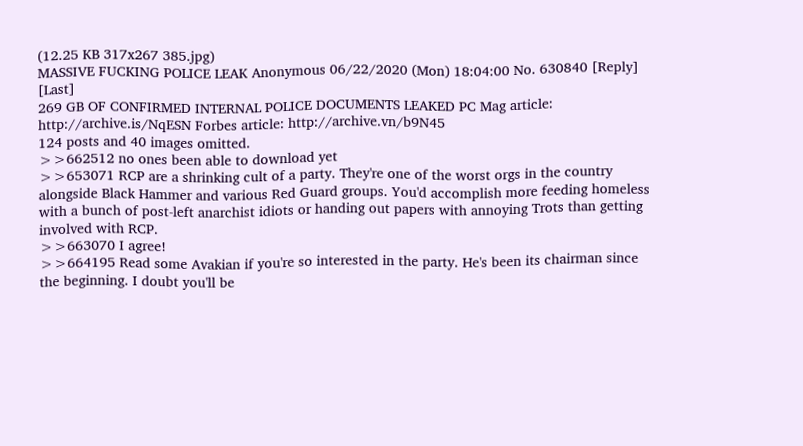(12.25 KB 317x267 385.jpg)
MASSIVE FUCKING POLICE LEAK Anonymous 06/22/2020 (Mon) 18:04:00 No. 630840 [Reply] [Last]
269 GB OF CONFIRMED INTERNAL POLICE DOCUMENTS LEAKED PC Mag article: http://archive.is/NqESN Forbes article: http://archive.vn/b9N45
124 posts and 40 images omitted.
>>662512 no ones been able to download yet
>>653071 RCP are a shrinking cult of a party. They're one of the worst orgs in the country alongside Black Hammer and various Red Guard groups. You'd accomplish more feeding homeless with a bunch of post-left anarchist idiots or handing out papers with annoying Trots than getting involved with RCP.
>>663070 I agree!
>>664195 Read some Avakian if you're so interested in the party. He's been its chairman since the beginning. I doubt you'll be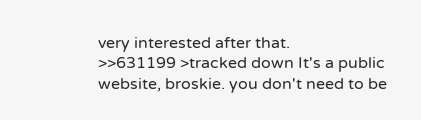very interested after that.
>>631199 >tracked down It's a public website, broskie. you don't need to be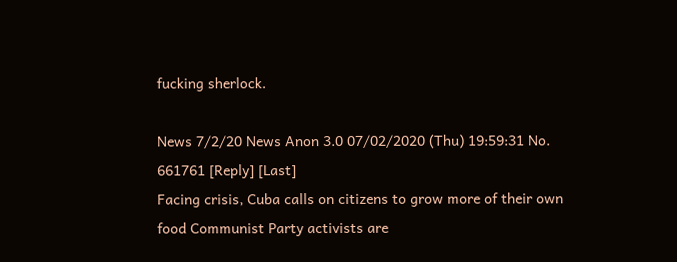fucking sherlock.

News 7/2/20 News Anon 3.0 07/02/2020 (Thu) 19:59:31 No. 661761 [Reply] [Last]
Facing crisis, Cuba calls on citizens to grow more of their own food Communist Party activists are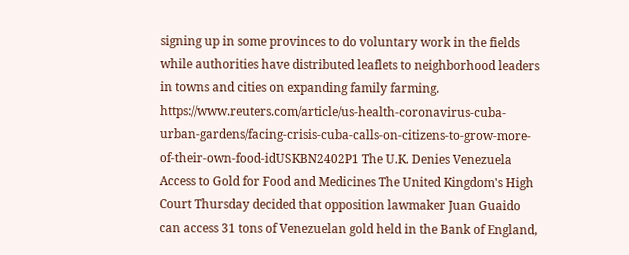signing up in some provinces to do voluntary work in the fields while authorities have distributed leaflets to neighborhood leaders in towns and cities on expanding family farming. https://www.reuters.com/article/us-health-coronavirus-cuba-urban-gardens/facing-crisis-cuba-calls-on-citizens-to-grow-more-of-their-own-food-idUSKBN2402P1 The U.K. Denies Venezuela Access to Gold for Food and Medicines The United Kingdom's High Court Thursday decided that opposition lawmaker Juan Guaido can access 31 tons of Venezuelan gold held in the Bank of England,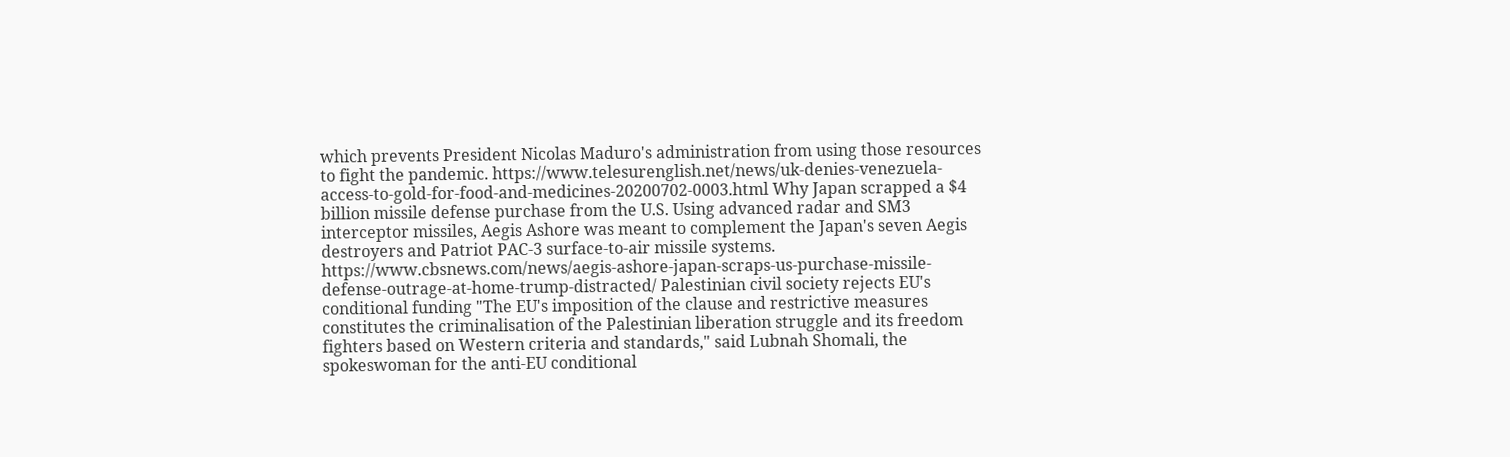which prevents President Nicolas Maduro's administration from using those resources to fight the pandemic. https://www.telesurenglish.net/news/uk-denies-venezuela-access-to-gold-for-food-and-medicines-20200702-0003.html Why Japan scrapped a $4 billion missile defense purchase from the U.S. Using advanced radar and SM3 interceptor missiles, Aegis Ashore was meant to complement the Japan's seven Aegis destroyers and Patriot PAC-3 surface-to-air missile systems. https://www.cbsnews.com/news/aegis-ashore-japan-scraps-us-purchase-missile-defense-outrage-at-home-trump-distracted/ Palestinian civil society rejects EU's conditional funding "The EU's imposition of the clause and restrictive measures constitutes the criminalisation of the Palestinian liberation struggle and its freedom fighters based on Western criteria and standards," said Lubnah Shomali, the spokeswoman for the anti-EU conditional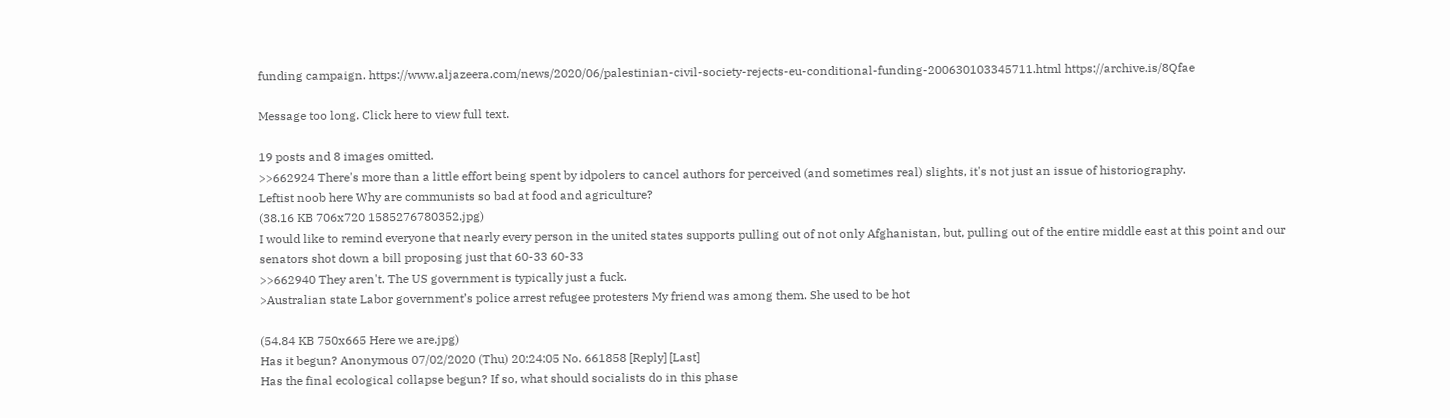funding campaign. https://www.aljazeera.com/news/2020/06/palestinian-civil-society-rejects-eu-conditional-funding-200630103345711.html https://archive.is/8Qfae

Message too long. Click here to view full text.

19 posts and 8 images omitted.
>>662924 There's more than a little effort being spent by idpolers to cancel authors for perceived (and sometimes real) slights, it's not just an issue of historiography.
Leftist noob here Why are communists so bad at food and agriculture?
(38.16 KB 706x720 1585276780352.jpg)
I would like to remind everyone that nearly every person in the united states supports pulling out of not only Afghanistan, but, pulling out of the entire middle east at this point and our senators shot down a bill proposing just that 60-33 60-33
>>662940 They aren't. The US government is typically just a fuck.
>Australian state Labor government’s police arrest refugee protesters My friend was among them. She used to be hot

(54.84 KB 750x665 Here we are.jpg)
Has it begun? Anonymous 07/02/2020 (Thu) 20:24:05 No. 661858 [Reply] [Last]
Has the final ecological collapse begun? If so, what should socialists do in this phase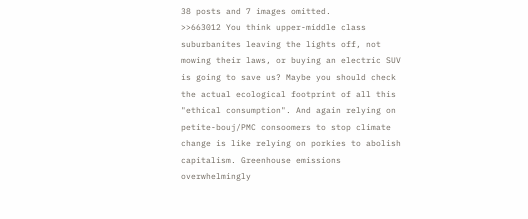38 posts and 7 images omitted.
>>663012 You think upper-middle class suburbanites leaving the lights off, not mowing their laws, or buying an electric SUV is going to save us? Maybe you should check the actual ecological footprint of all this "ethical consumption". And again relying on petite-bouj/PMC consoomers to stop climate change is like relying on porkies to abolish capitalism. Greenhouse emissions overwhelmingly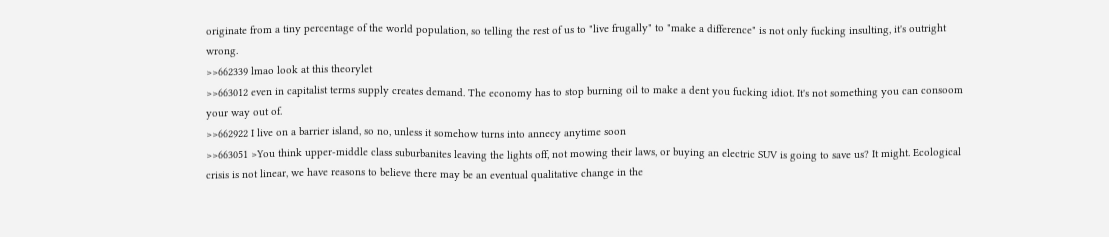originate from a tiny percentage of the world population, so telling the rest of us to "live frugally" to "make a difference" is not only fucking insulting, it's outright wrong.
>>662339 lmao look at this theorylet
>>663012 even in capitalist terms supply creates demand. The economy has to stop burning oil to make a dent you fucking idiot. It's not something you can consoom your way out of.
>>662922 I live on a barrier island, so no, unless it somehow turns into annecy anytime soon
>>663051 >You think upper-middle class suburbanites leaving the lights off, not mowing their laws, or buying an electric SUV is going to save us? It might. Ecological crisis is not linear, we have reasons to believe there may be an eventual qualitative change in the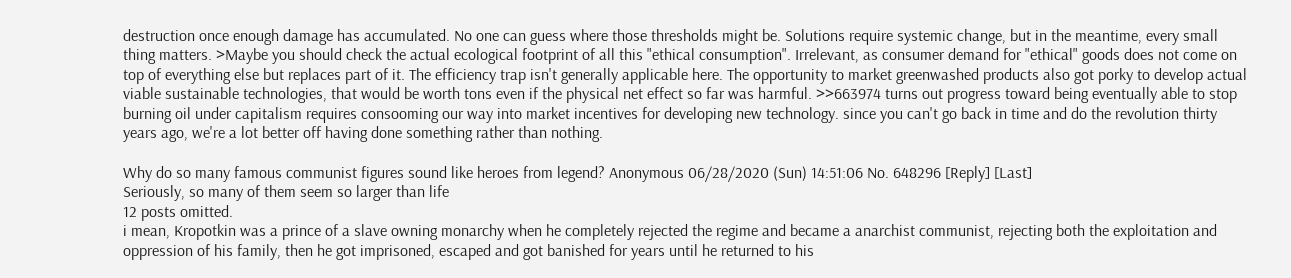destruction once enough damage has accumulated. No one can guess where those thresholds might be. Solutions require systemic change, but in the meantime, every small thing matters. >Maybe you should check the actual ecological footprint of all this "ethical consumption". Irrelevant, as consumer demand for "ethical" goods does not come on top of everything else but replaces part of it. The efficiency trap isn't generally applicable here. The opportunity to market greenwashed products also got porky to develop actual viable sustainable technologies, that would be worth tons even if the physical net effect so far was harmful. >>663974 turns out progress toward being eventually able to stop burning oil under capitalism requires consooming our way into market incentives for developing new technology. since you can't go back in time and do the revolution thirty years ago, we're a lot better off having done something rather than nothing.

Why do so many famous communist figures sound like heroes from legend? Anonymous 06/28/2020 (Sun) 14:51:06 No. 648296 [Reply] [Last]
Seriously, so many of them seem so larger than life
12 posts omitted.
i mean, Kropotkin was a prince of a slave owning monarchy when he completely rejected the regime and became a anarchist communist, rejecting both the exploitation and oppression of his family, then he got imprisoned, escaped and got banished for years until he returned to his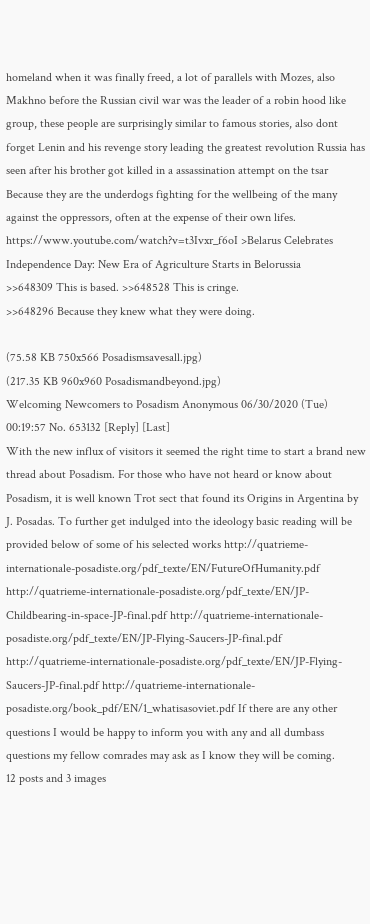homeland when it was finally freed, a lot of parallels with Mozes, also Makhno before the Russian civil war was the leader of a robin hood like group, these people are surprisingly similar to famous stories, also dont forget Lenin and his revenge story leading the greatest revolution Russia has seen after his brother got killed in a assassination attempt on the tsar
Because they are the underdogs fighting for the wellbeing of the many against the oppressors, often at the expense of their own lifes.
https://www.youtube.com/watch?v=t3Ivxr_f6oI >Belarus Celebrates Independence Day: New Era of Agriculture Starts in Belorussia
>>648309 This is based. >>648528 This is cringe.
>>648296 Because they knew what they were doing.

(75.58 KB 750x566 Posadismsavesall.jpg)
(217.35 KB 960x960 Posadismandbeyond.jpg)
Welcoming Newcomers to Posadism Anonymous 06/30/2020 (Tue) 00:19:57 No. 653132 [Reply] [Last]
With the new influx of visitors it seemed the right time to start a brand new thread about Posadism. For those who have not heard or know about Posadism, it is well known Trot sect that found its Origins in Argentina by J. Posadas. To further get indulged into the ideology basic reading will be provided below of some of his selected works http://quatrieme-internationale-posadiste.org/pdf_texte/EN/FutureOfHumanity.pdf http://quatrieme-internationale-posadiste.org/pdf_texte/EN/JP-Childbearing-in-space-JP-final.pdf http://quatrieme-internationale-posadiste.org/pdf_texte/EN/JP-Flying-Saucers-JP-final.pdf http://quatrieme-internationale-posadiste.org/pdf_texte/EN/JP-Flying-Saucers-JP-final.pdf http://quatrieme-internationale-posadiste.org/book_pdf/EN/1_whatisasoviet.pdf If there are any other questions I would be happy to inform you with any and all dumbass questions my fellow comrades may ask as I know they will be coming.
12 posts and 3 images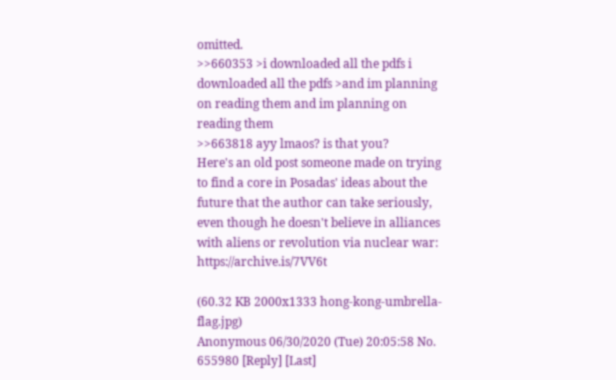omitted.
>>660353 >i downloaded all the pdfs i downloaded all the pdfs >and im planning on reading them and im planning on reading them
>>663818 ayy lmaos? is that you?
Here's an old post someone made on trying to find a core in Posadas' ideas about the future that the author can take seriously, even though he doesn't believe in alliances with aliens or revolution via nuclear war: https://archive.is/7VV6t

(60.32 KB 2000x1333 hong-kong-umbrella-flag.jpg)
Anonymous 06/30/2020 (Tue) 20:05:58 No. 655980 [Reply] [Last]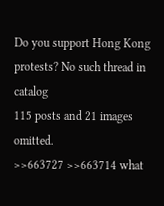Do you support Hong Kong protests? No such thread in catalog
115 posts and 21 images omitted.
>>663727 >>663714 what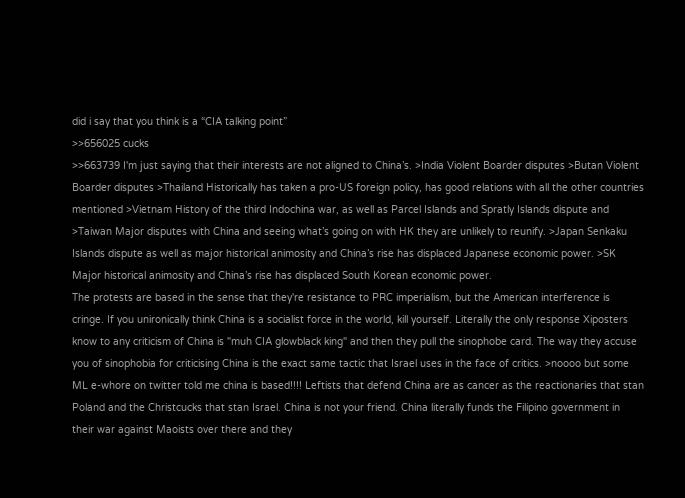did i say that you think is a “CIA talking point”
>>656025 cucks
>>663739 I'm just saying that their interests are not aligned to China’s. >India Violent Boarder disputes >Butan Violent Boarder disputes >Thailand Historically has taken a pro-US foreign policy, has good relations with all the other countries mentioned >Vietnam History of the third Indochina war, as well as Parcel Islands and Spratly Islands dispute and >Taiwan Major disputes with China and seeing what’s going on with HK they are unlikely to reunify. >Japan Senkaku Islands dispute as well as major historical animosity and China’s rise has displaced Japanese economic power. >SK Major historical animosity and China’s rise has displaced South Korean economic power.
The protests are based in the sense that they're resistance to PRC imperialism, but the American interference is cringe. If you unironically think China is a socialist force in the world, kill yourself. Literally the only response Xiposters know to any criticism of China is "muh CIA glowblack king" and then they pull the sinophobe card. The way they accuse you of sinophobia for criticising China is the exact same tactic that Israel uses in the face of critics. >noooo but some ML e-whore on twitter told me china is based!!!! Leftists that defend China are as cancer as the reactionaries that stan Poland and the Christcucks that stan Israel. China is not your friend. China literally funds the Filipino government in their war against Maoists over there and they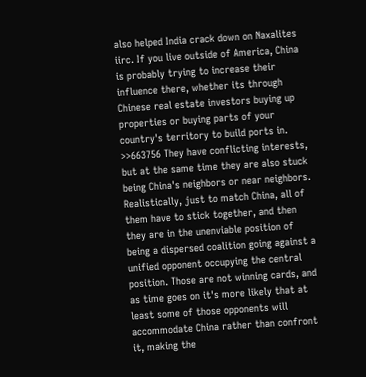also helped India crack down on Naxalites iirc. If you live outside of America, China is probably trying to increase their influence there, whether its through Chinese real estate investors buying up properties or buying parts of your country's territory to build ports in.
>>663756 They have conflicting interests, but at the same time they are also stuck being China's neighbors or near neighbors. Realistically, just to match China, all of them have to stick together, and then they are in the unenviable position of being a dispersed coalition going against a unified opponent occupying the central position. Those are not winning cards, and as time goes on it's more likely that at least some of those opponents will accommodate China rather than confront it, making the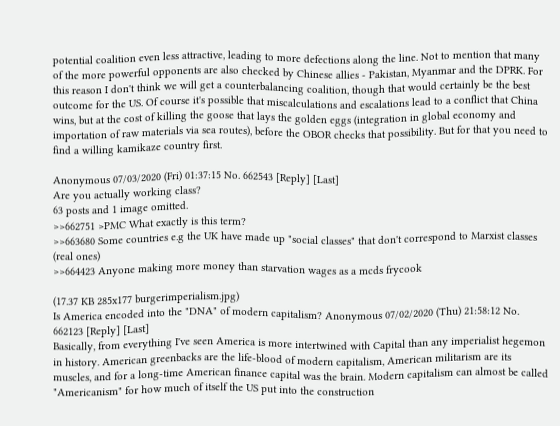potential coalition even less attractive, leading to more defections along the line. Not to mention that many of the more powerful opponents are also checked by Chinese allies - Pakistan, Myanmar and the DPRK. For this reason I don't think we will get a counterbalancing coalition, though that would certainly be the best outcome for the US. Of course it's possible that miscalculations and escalations lead to a conflict that China wins, but at the cost of killing the goose that lays the golden eggs (integration in global economy and importation of raw materials via sea routes), before the OBOR checks that possibility. But for that you need to find a willing kamikaze country first.

Anonymous 07/03/2020 (Fri) 01:37:15 No. 662543 [Reply] [Last]
Are you actually working class?
63 posts and 1 image omitted.
>>662751 >PMC What exactly is this term?
>>663680 Some countries e.g the UK have made up "social classes" that don't correspond to Marxist classes (real ones)
>>664423 Anyone making more money than starvation wages as a mcds frycook

(17.37 KB 285x177 burgerimperialism.jpg)
Is America encoded into the "DNA" of modern capitalism? Anonymous 07/02/2020 (Thu) 21:58:12 No. 662123 [Reply] [Last]
Basically, from everything I've seen America is more intertwined with Capital than any imperialist hegemon in history. American greenbacks are the life-blood of modern capitalism, American militarism are its muscles, and for a long-time American finance capital was the brain. Modern capitalism can almost be called "Americanism" for how much of itself the US put into the construction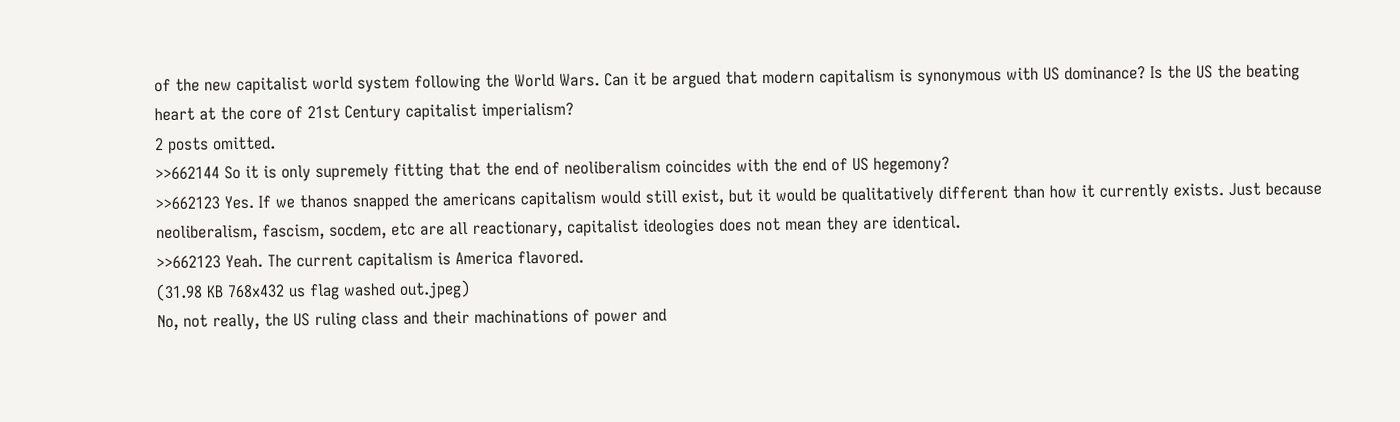of the new capitalist world system following the World Wars. Can it be argued that modern capitalism is synonymous with US dominance? Is the US the beating heart at the core of 21st Century capitalist imperialism?
2 posts omitted.
>>662144 So it is only supremely fitting that the end of neoliberalism coincides with the end of US hegemony?
>>662123 Yes. If we thanos snapped the americans capitalism would still exist, but it would be qualitatively different than how it currently exists. Just because neoliberalism, fascism, socdem, etc are all reactionary, capitalist ideologies does not mean they are identical.
>>662123 Yeah. The current capitalism is America flavored.
(31.98 KB 768x432 us flag washed out.jpeg)
No, not really, the US ruling class and their machinations of power and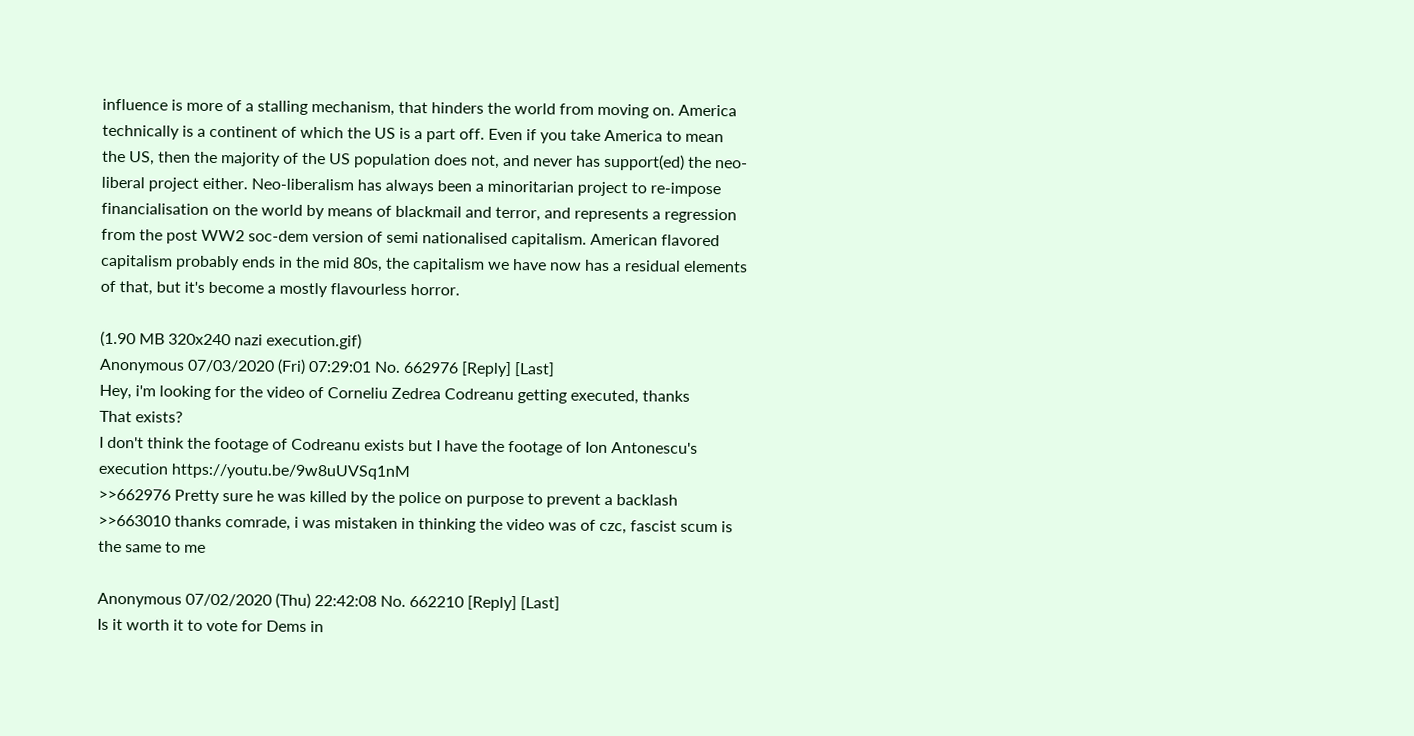influence is more of a stalling mechanism, that hinders the world from moving on. America technically is a continent of which the US is a part off. Even if you take America to mean the US, then the majority of the US population does not, and never has support(ed) the neo-liberal project either. Neo-liberalism has always been a minoritarian project to re-impose financialisation on the world by means of blackmail and terror, and represents a regression from the post WW2 soc-dem version of semi nationalised capitalism. American flavored capitalism probably ends in the mid 80s, the capitalism we have now has a residual elements of that, but it's become a mostly flavourless horror.

(1.90 MB 320x240 nazi execution.gif)
Anonymous 07/03/2020 (Fri) 07:29:01 No. 662976 [Reply] [Last]
Hey, i'm looking for the video of Corneliu Zedrea Codreanu getting executed, thanks
That exists?
I don't think the footage of Codreanu exists but I have the footage of Ion Antonescu's execution https://youtu.be/9w8uUVSq1nM
>>662976 Pretty sure he was killed by the police on purpose to prevent a backlash
>>663010 thanks comrade, i was mistaken in thinking the video was of czc, fascist scum is the same to me

Anonymous 07/02/2020 (Thu) 22:42:08 No. 662210 [Reply] [Last]
Is it worth it to vote for Dems in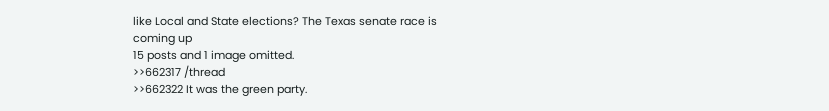like Local and State elections? The Texas senate race is coming up
15 posts and 1 image omitted.
>>662317 /thread
>>662322 It was the green party.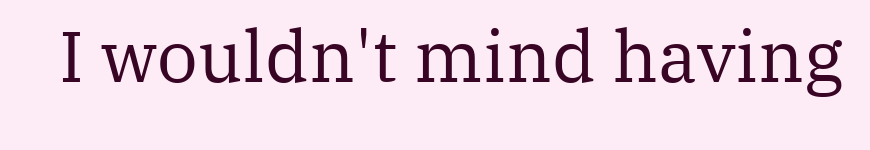I wouldn't mind having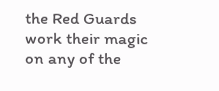the Red Guards work their magic on any of the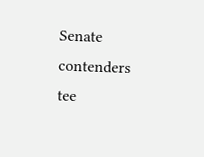Senate contenders tee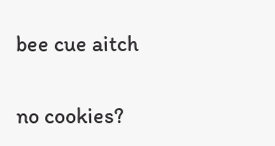bee cue aitch


no cookies?